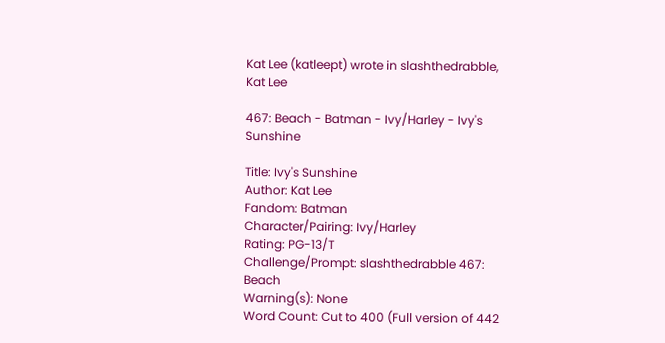Kat Lee (katleept) wrote in slashthedrabble,
Kat Lee

467: Beach - Batman - Ivy/Harley - Ivy's Sunshine

Title: Ivy's Sunshine
Author: Kat Lee
Fandom: Batman
Character/Pairing: Ivy/Harley
Rating: PG-13/T
Challenge/Prompt: slashthedrabble 467: Beach
Warning(s): None
Word Count: Cut to 400 (Full version of 442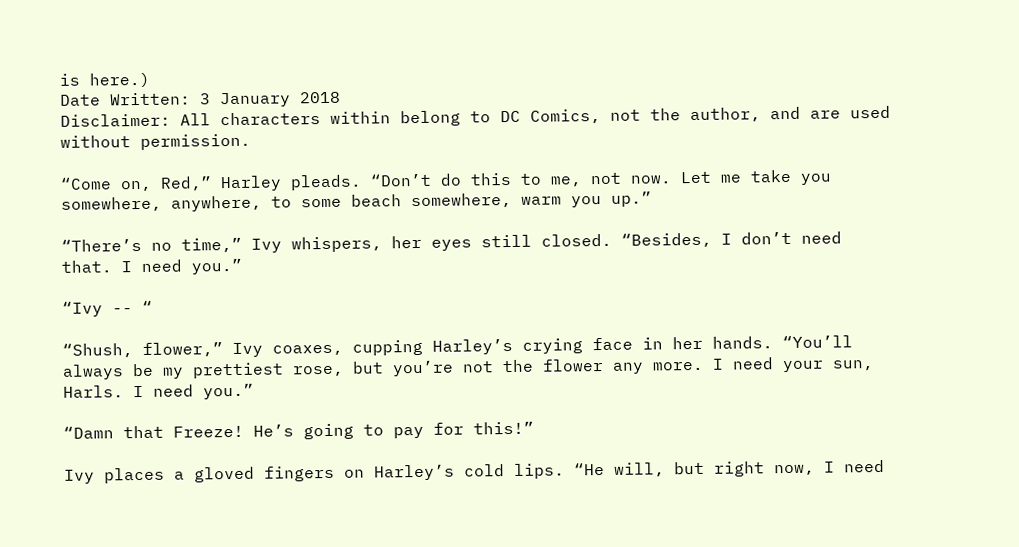is here.)
Date Written: 3 January 2018
Disclaimer: All characters within belong to DC Comics, not the author, and are used without permission.

“Come on, Red,” Harley pleads. “Don’t do this to me, not now. Let me take you somewhere, anywhere, to some beach somewhere, warm you up.”

“There’s no time,” Ivy whispers, her eyes still closed. “Besides, I don’t need that. I need you.”

“Ivy -- “

“Shush, flower,” Ivy coaxes, cupping Harley’s crying face in her hands. “You’ll always be my prettiest rose, but you’re not the flower any more. I need your sun, Harls. I need you.”

“Damn that Freeze! He’s going to pay for this!”

Ivy places a gloved fingers on Harley’s cold lips. “He will, but right now, I need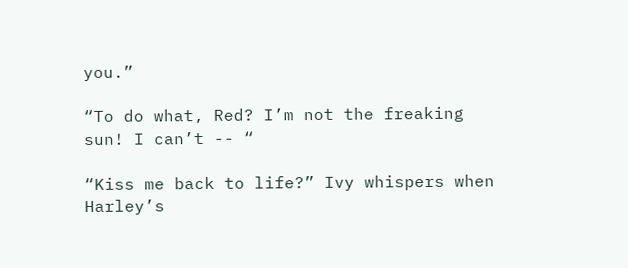you.”

“To do what, Red? I’m not the freaking sun! I can’t -- “

“Kiss me back to life?” Ivy whispers when Harley’s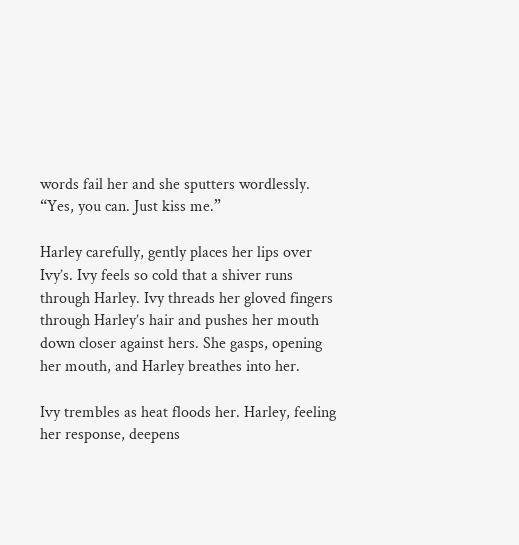words fail her and she sputters wordlessly. “Yes, you can. Just kiss me.”

Harley carefully, gently places her lips over Ivy’s. Ivy feels so cold that a shiver runs through Harley. Ivy threads her gloved fingers through Harley’s hair and pushes her mouth down closer against hers. She gasps, opening her mouth, and Harley breathes into her.

Ivy trembles as heat floods her. Harley, feeling her response, deepens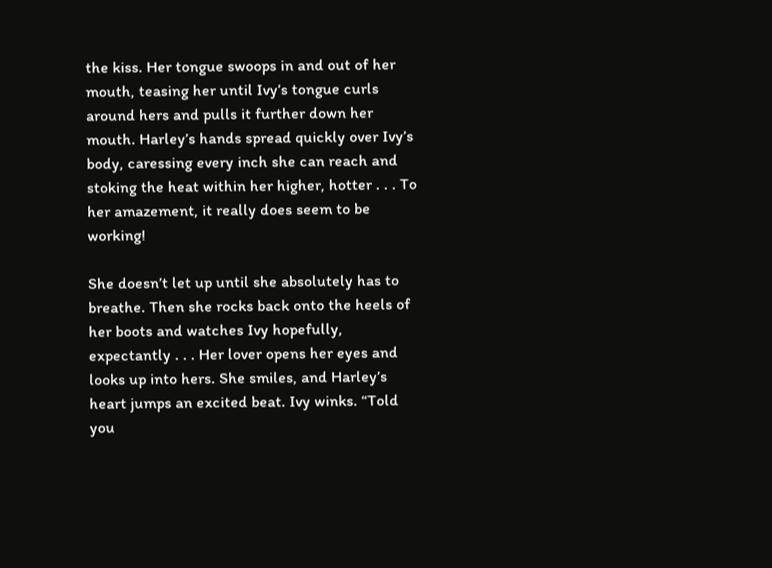the kiss. Her tongue swoops in and out of her mouth, teasing her until Ivy’s tongue curls around hers and pulls it further down her mouth. Harley’s hands spread quickly over Ivy’s body, caressing every inch she can reach and stoking the heat within her higher, hotter . . . To her amazement, it really does seem to be working!

She doesn’t let up until she absolutely has to breathe. Then she rocks back onto the heels of her boots and watches Ivy hopefully, expectantly . . . Her lover opens her eyes and looks up into hers. She smiles, and Harley’s heart jumps an excited beat. Ivy winks. “Told you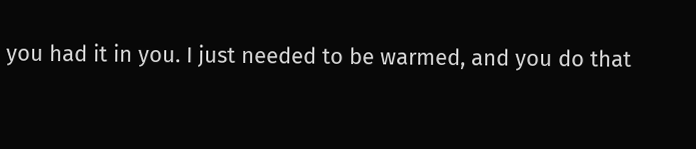you had it in you. I just needed to be warmed, and you do that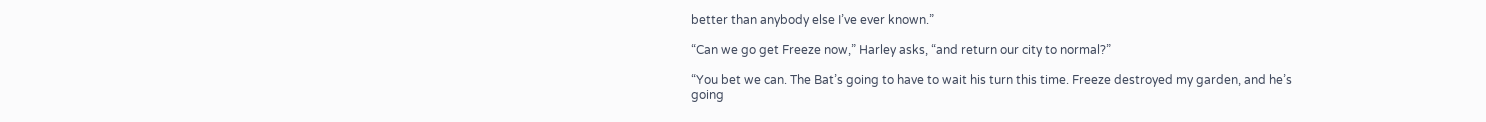better than anybody else I’ve ever known.”

“Can we go get Freeze now,” Harley asks, “and return our city to normal?”

“You bet we can. The Bat’s going to have to wait his turn this time. Freeze destroyed my garden, and he’s going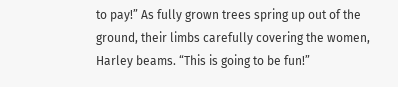to pay!” As fully grown trees spring up out of the ground, their limbs carefully covering the women, Harley beams. “This is going to be fun!”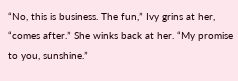“No, this is business. The fun,” Ivy grins at her, “comes after.” She winks back at her. “My promise to you, sunshine.”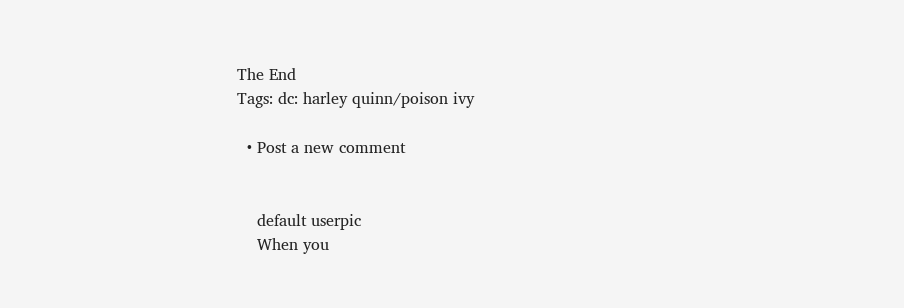The End
Tags: dc: harley quinn/poison ivy

  • Post a new comment


    default userpic
    When you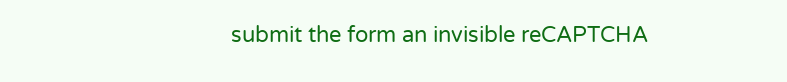submit the form an invisible reCAPTCHA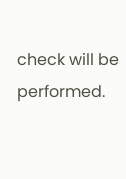check will be performed.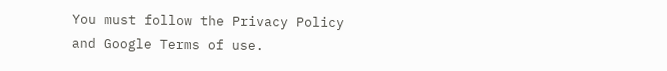You must follow the Privacy Policy and Google Terms of use.